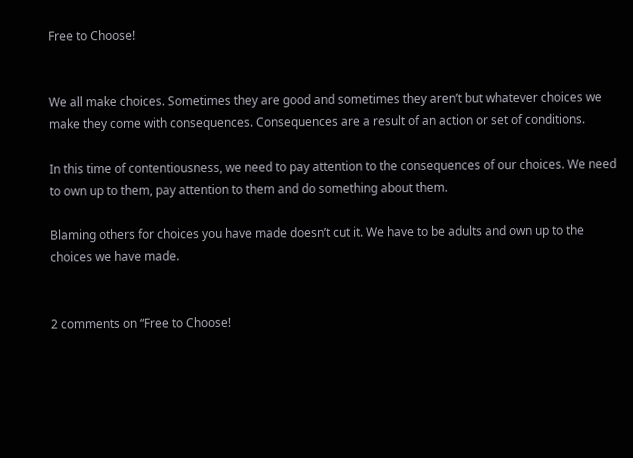Free to Choose!


We all make choices. Sometimes they are good and sometimes they aren’t but whatever choices we make they come with consequences. Consequences are a result of an action or set of conditions.

In this time of contentiousness, we need to pay attention to the consequences of our choices. We need to own up to them, pay attention to them and do something about them.

Blaming others for choices you have made doesn’t cut it. We have to be adults and own up to the choices we have made.


2 comments on “Free to Choose!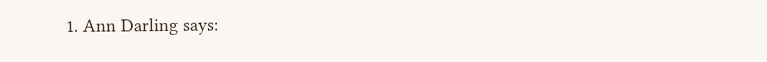1. Ann Darling says: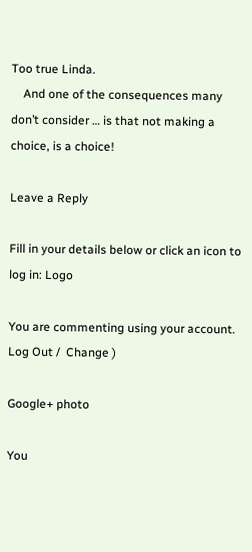Too true Linda.
    And one of the consequences many don’t consider … is that not making a choice, is a choice!

Leave a Reply

Fill in your details below or click an icon to log in: Logo

You are commenting using your account. Log Out /  Change )

Google+ photo

You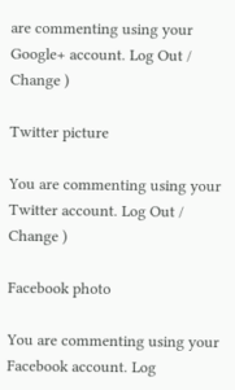are commenting using your Google+ account. Log Out /  Change )

Twitter picture

You are commenting using your Twitter account. Log Out /  Change )

Facebook photo

You are commenting using your Facebook account. Log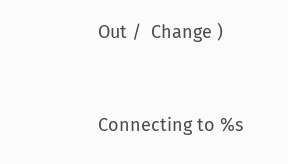Out /  Change )


Connecting to %s